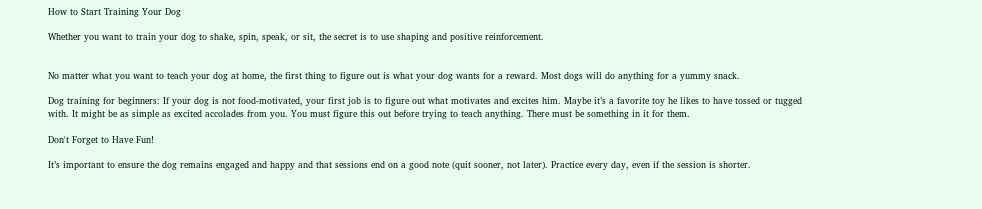How to Start Training Your Dog

Whether you want to train your dog to shake, spin, speak, or sit, the secret is to use shaping and positive reinforcement.


No matter what you want to teach your dog at home, the first thing to figure out is what your dog wants for a reward. Most dogs will do anything for a yummy snack.

Dog training for beginners: If your dog is not food-motivated, your first job is to figure out what motivates and excites him. Maybe it’s a favorite toy he likes to have tossed or tugged with. It might be as simple as excited accolades from you. You must figure this out before trying to teach anything. There must be something in it for them.

Don't Forget to Have Fun!

It’s important to ensure the dog remains engaged and happy and that sessions end on a good note (quit sooner, not later). Practice every day, even if the session is shorter.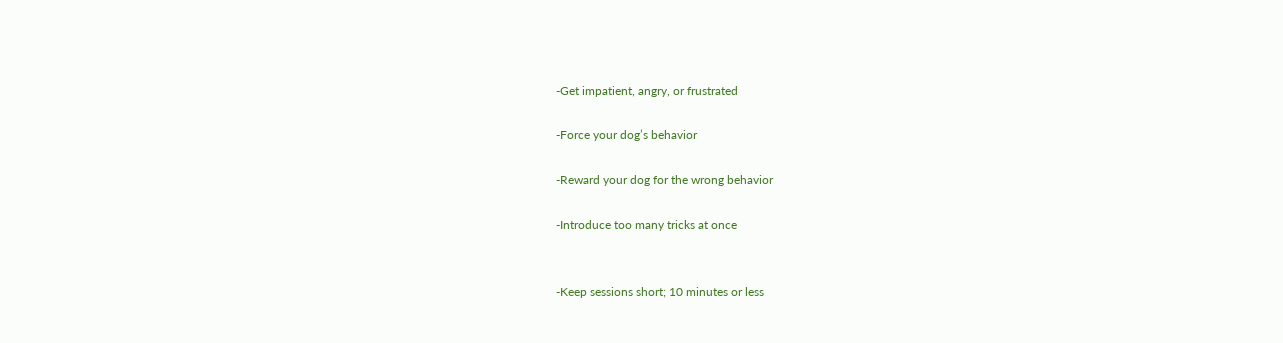-Get impatient, angry, or frustrated

-Force your dog’s behavior

-Reward your dog for the wrong behavior

-Introduce too many tricks at once


-Keep sessions short; 10 minutes or less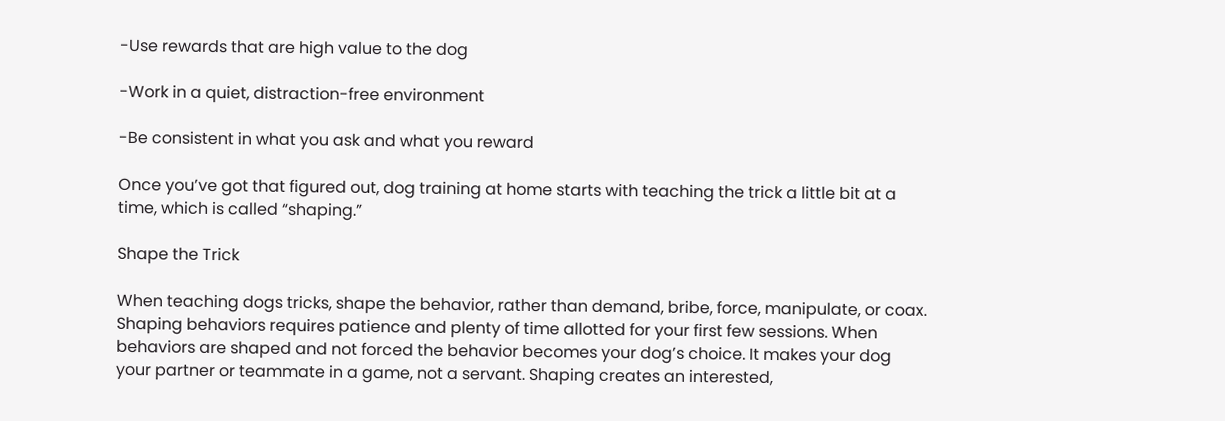-Use rewards that are high value to the dog

-Work in a quiet, distraction-free environment

-Be consistent in what you ask and what you reward

Once you’ve got that figured out, dog training at home starts with teaching the trick a little bit at a time, which is called “shaping.”

Shape the Trick

When teaching dogs tricks, shape the behavior, rather than demand, bribe, force, manipulate, or coax. Shaping behaviors requires patience and plenty of time allotted for your first few sessions. When behaviors are shaped and not forced the behavior becomes your dog’s choice. It makes your dog your partner or teammate in a game, not a servant. Shaping creates an interested,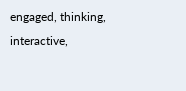engaged, thinking, interactive,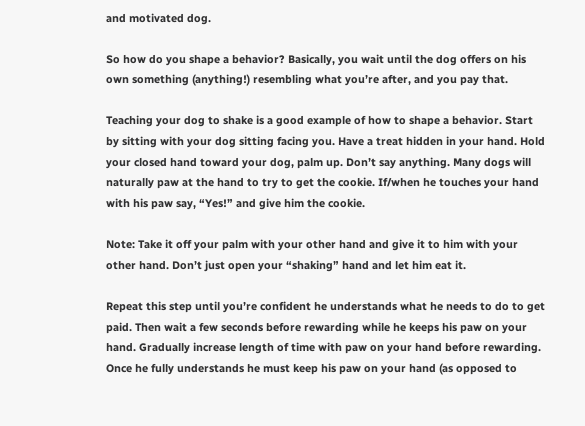and motivated dog.

So how do you shape a behavior? Basically, you wait until the dog offers on his own something (anything!) resembling what you’re after, and you pay that.

Teaching your dog to shake is a good example of how to shape a behavior. Start by sitting with your dog sitting facing you. Have a treat hidden in your hand. Hold your closed hand toward your dog, palm up. Don’t say anything. Many dogs will naturally paw at the hand to try to get the cookie. If/when he touches your hand with his paw say, “Yes!” and give him the cookie.

Note: Take it off your palm with your other hand and give it to him with your other hand. Don’t just open your “shaking” hand and let him eat it.

Repeat this step until you’re confident he understands what he needs to do to get paid. Then wait a few seconds before rewarding while he keeps his paw on your hand. Gradually increase length of time with paw on your hand before rewarding. Once he fully understands he must keep his paw on your hand (as opposed to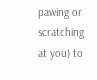pawing or scratching at you) to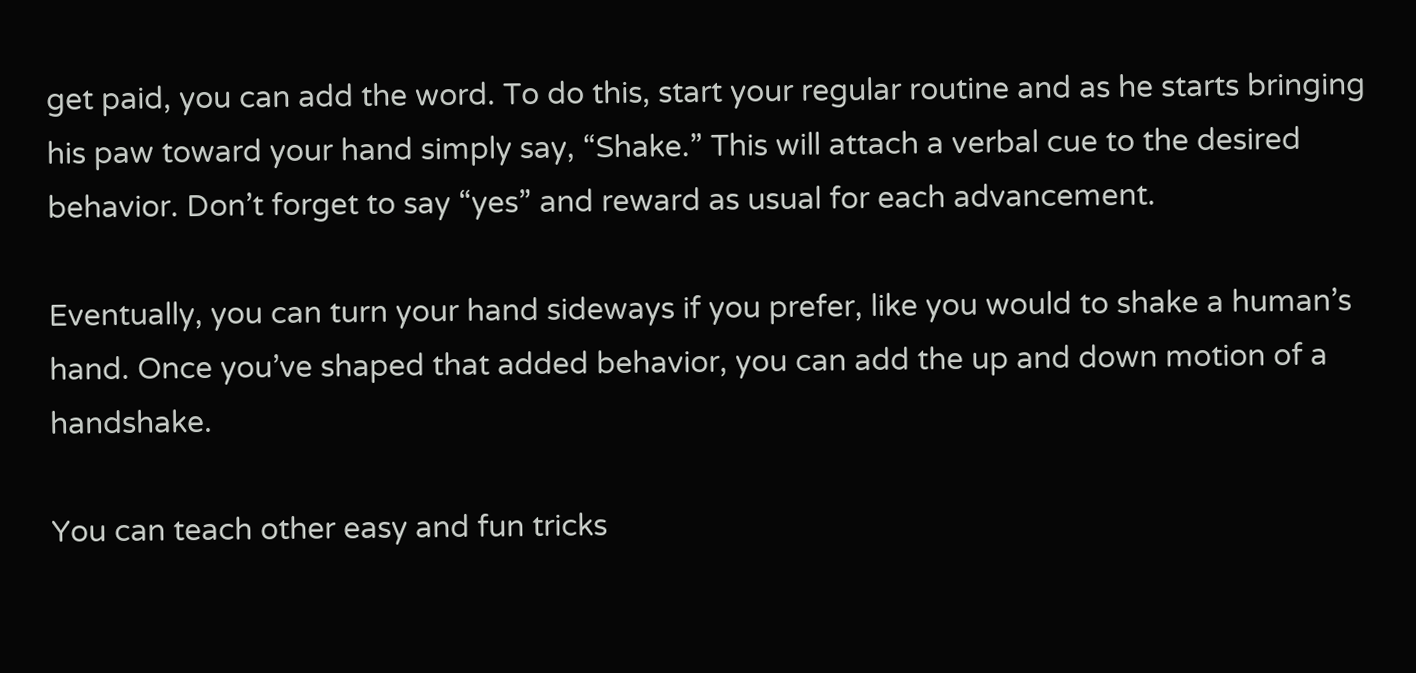get paid, you can add the word. To do this, start your regular routine and as he starts bringing his paw toward your hand simply say, “Shake.” This will attach a verbal cue to the desired behavior. Don’t forget to say “yes” and reward as usual for each advancement.

Eventually, you can turn your hand sideways if you prefer, like you would to shake a human’s hand. Once you’ve shaped that added behavior, you can add the up and down motion of a handshake.

You can teach other easy and fun tricks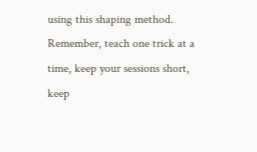using this shaping method. Remember, teach one trick at a time, keep your sessions short, keep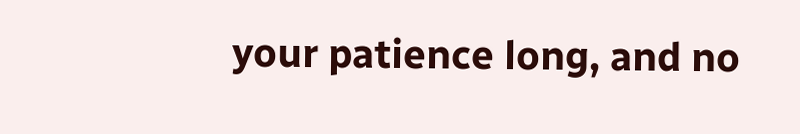your patience long, and no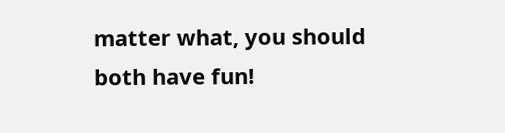matter what, you should both have fun!